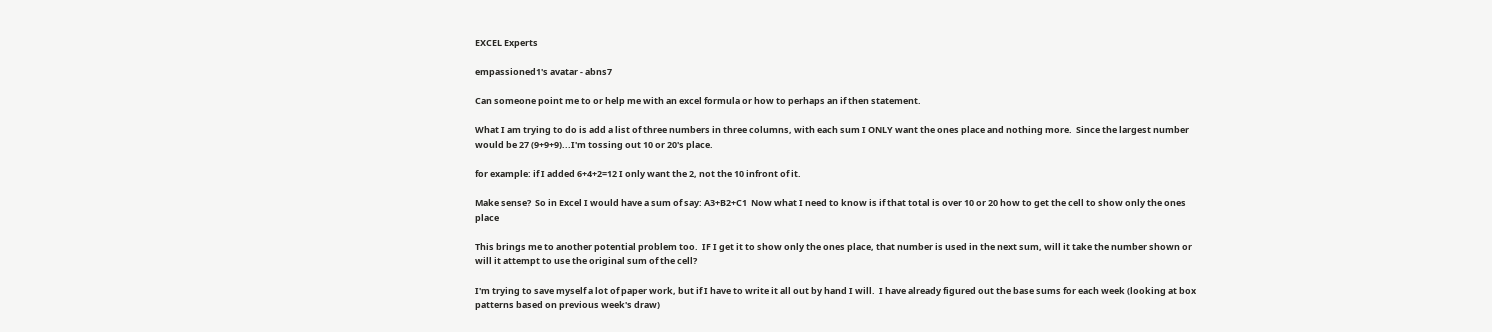EXCEL Experts

empassioned1's avatar - abns7

Can someone point me to or help me with an excel formula or how to perhaps an if then statement.

What I am trying to do is add a list of three numbers in three columns, with each sum I ONLY want the ones place and nothing more.  Since the largest number would be 27 (9+9+9)...I'm tossing out 10 or 20's place.

for example: if I added 6+4+2=12 I only want the 2, not the 10 infront of it.

Make sense?  So in Excel I would have a sum of say: A3+B2+C1  Now what I need to know is if that total is over 10 or 20 how to get the cell to show only the ones place

This brings me to another potential problem too.  IF I get it to show only the ones place, that number is used in the next sum, will it take the number shown or will it attempt to use the original sum of the cell?

I'm trying to save myself a lot of paper work, but if I have to write it all out by hand I will.  I have already figured out the base sums for each week (looking at box patterns based on previous week's draw)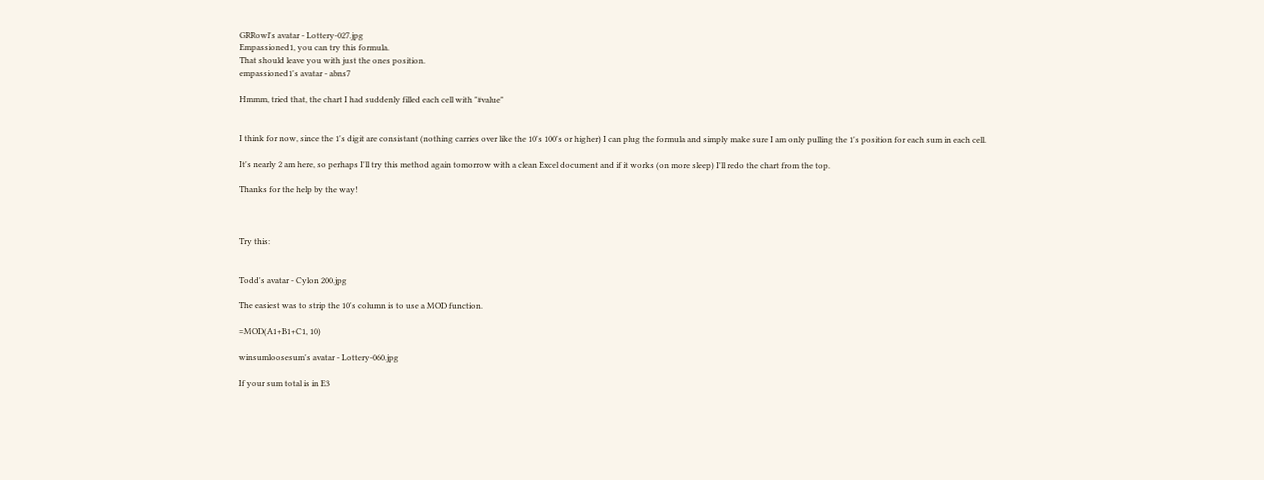GRRowl's avatar - Lottery-027.jpg
Empassioned1, you can try this formula.
That should leave you with just the ones position.
empassioned1's avatar - abns7

Hmmm, tried that, the chart I had suddenly filled each cell with "#value"


I think for now, since the 1's digit are consistant (nothing carries over like the 10's 100's or higher) I can plug the formula and simply make sure I am only pulling the 1's position for each sum in each cell.

It's nearly 2 am here, so perhaps I'll try this method again tomorrow with a clean Excel document and if it works (on more sleep) I'll redo the chart from the top.

Thanks for the help by the way!



Try this:


Todd's avatar - Cylon 200.jpg

The easiest was to strip the 10's column is to use a MOD function.

=MOD(A1+B1+C1, 10)

winsumloosesum's avatar - Lottery-060.jpg

If your sum total is in E3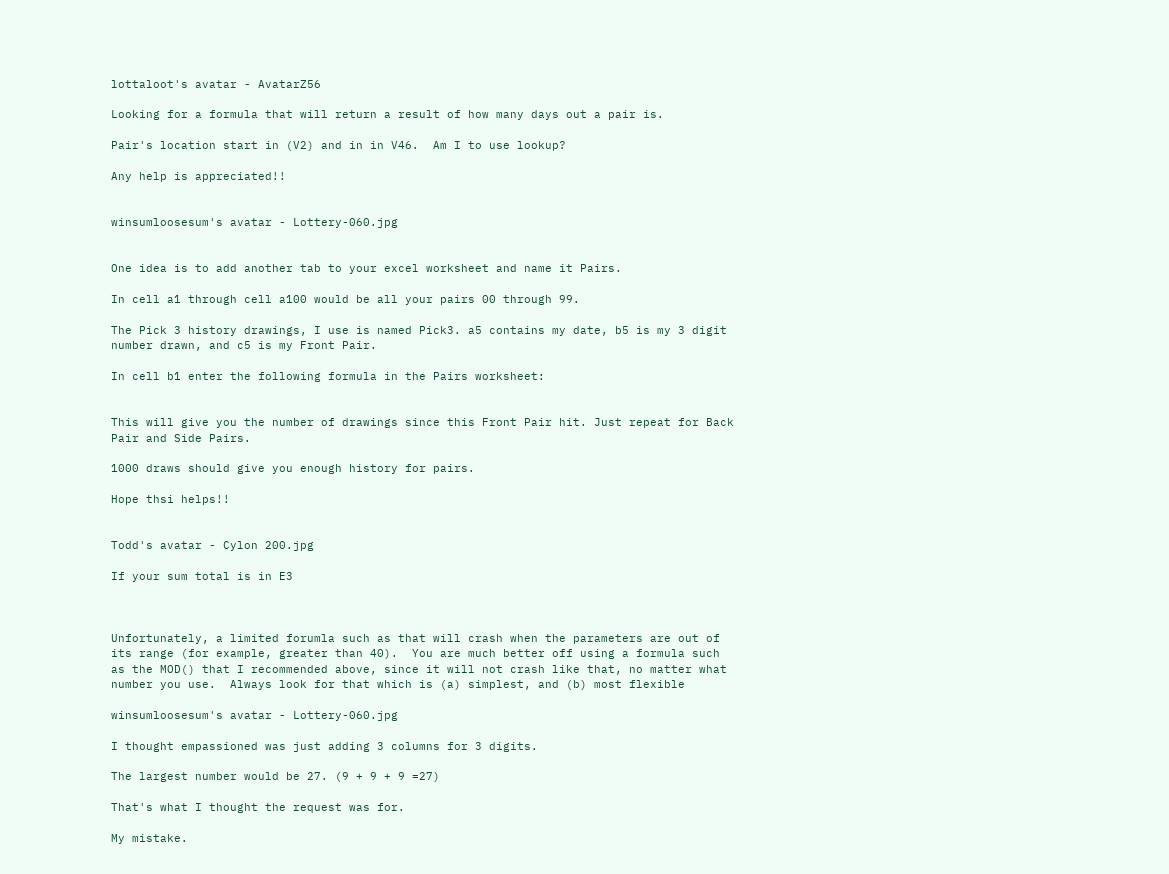lottaloot's avatar - AvatarZ56

Looking for a formula that will return a result of how many days out a pair is.

Pair's location start in (V2) and in in V46.  Am I to use lookup?

Any help is appreciated!!


winsumloosesum's avatar - Lottery-060.jpg


One idea is to add another tab to your excel worksheet and name it Pairs.

In cell a1 through cell a100 would be all your pairs 00 through 99.

The Pick 3 history drawings, I use is named Pick3. a5 contains my date, b5 is my 3 digit number drawn, and c5 is my Front Pair.

In cell b1 enter the following formula in the Pairs worksheet:


This will give you the number of drawings since this Front Pair hit. Just repeat for Back Pair and Side Pairs.

1000 draws should give you enough history for pairs.

Hope thsi helps!!


Todd's avatar - Cylon 200.jpg

If your sum total is in E3



Unfortunately, a limited forumla such as that will crash when the parameters are out of its range (for example, greater than 40).  You are much better off using a formula such as the MOD() that I recommended above, since it will not crash like that, no matter what number you use.  Always look for that which is (a) simplest, and (b) most flexible

winsumloosesum's avatar - Lottery-060.jpg

I thought empassioned was just adding 3 columns for 3 digits.

The largest number would be 27. (9 + 9 + 9 =27)

That's what I thought the request was for.

My mistake.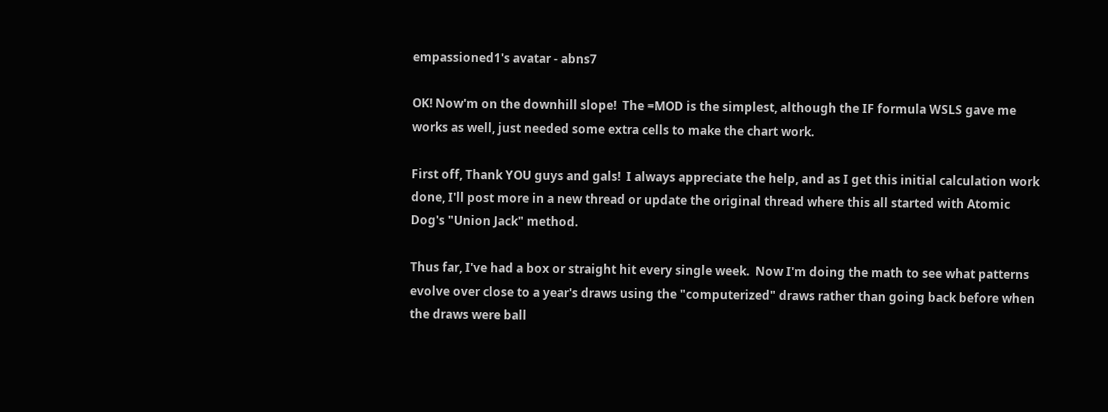empassioned1's avatar - abns7

OK! Now'm on the downhill slope!  The =MOD is the simplest, although the IF formula WSLS gave me works as well, just needed some extra cells to make the chart work.

First off, Thank YOU guys and gals!  I always appreciate the help, and as I get this initial calculation work done, I'll post more in a new thread or update the original thread where this all started with Atomic Dog's "Union Jack" method.

Thus far, I've had a box or straight hit every single week.  Now I'm doing the math to see what patterns evolve over close to a year's draws using the "computerized" draws rather than going back before when the draws were ball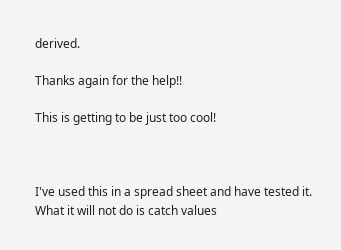derived.

Thanks again for the help!!

This is getting to be just too cool!



I've used this in a spread sheet and have tested it. What it will not do is catch values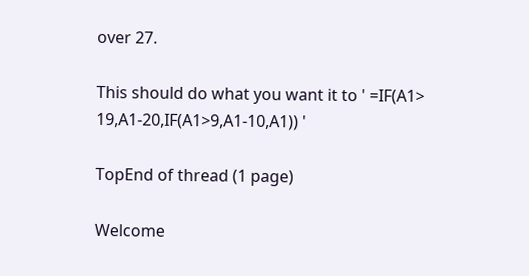over 27.

This should do what you want it to ' =IF(A1> 19,A1-20,IF(A1>9,A1-10,A1)) '

TopEnd of thread (1 page)

Welcome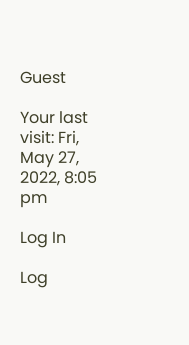Guest

Your last visit: Fri, May 27, 2022, 8:05 pm

Log In

Log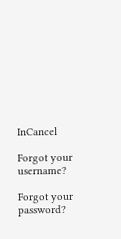InCancel

Forgot your username?

Forgot your password?